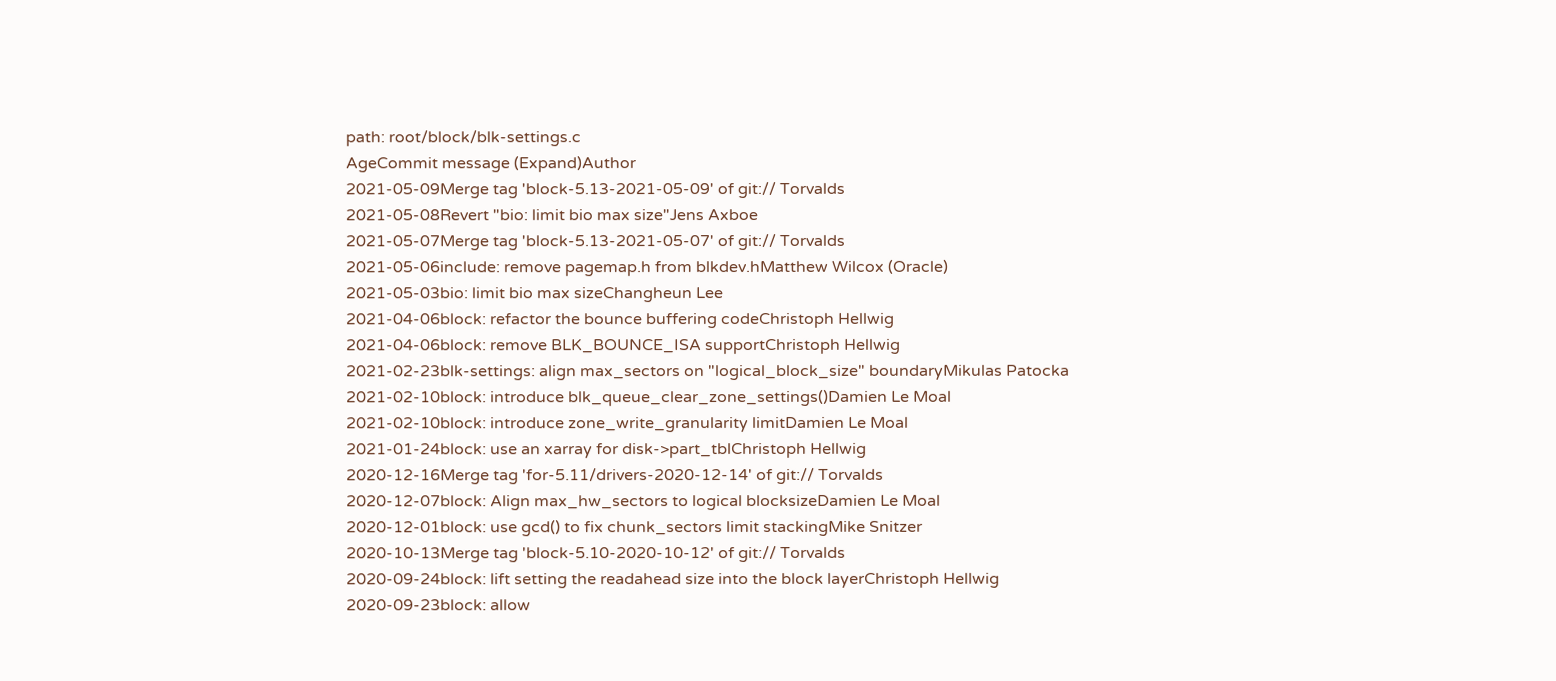path: root/block/blk-settings.c
AgeCommit message (Expand)Author
2021-05-09Merge tag 'block-5.13-2021-05-09' of git:// Torvalds
2021-05-08Revert "bio: limit bio max size"Jens Axboe
2021-05-07Merge tag 'block-5.13-2021-05-07' of git:// Torvalds
2021-05-06include: remove pagemap.h from blkdev.hMatthew Wilcox (Oracle)
2021-05-03bio: limit bio max sizeChangheun Lee
2021-04-06block: refactor the bounce buffering codeChristoph Hellwig
2021-04-06block: remove BLK_BOUNCE_ISA supportChristoph Hellwig
2021-02-23blk-settings: align max_sectors on "logical_block_size" boundaryMikulas Patocka
2021-02-10block: introduce blk_queue_clear_zone_settings()Damien Le Moal
2021-02-10block: introduce zone_write_granularity limitDamien Le Moal
2021-01-24block: use an xarray for disk->part_tblChristoph Hellwig
2020-12-16Merge tag 'for-5.11/drivers-2020-12-14' of git:// Torvalds
2020-12-07block: Align max_hw_sectors to logical blocksizeDamien Le Moal
2020-12-01block: use gcd() to fix chunk_sectors limit stackingMike Snitzer
2020-10-13Merge tag 'block-5.10-2020-10-12' of git:// Torvalds
2020-09-24block: lift setting the readahead size into the block layerChristoph Hellwig
2020-09-23block: allow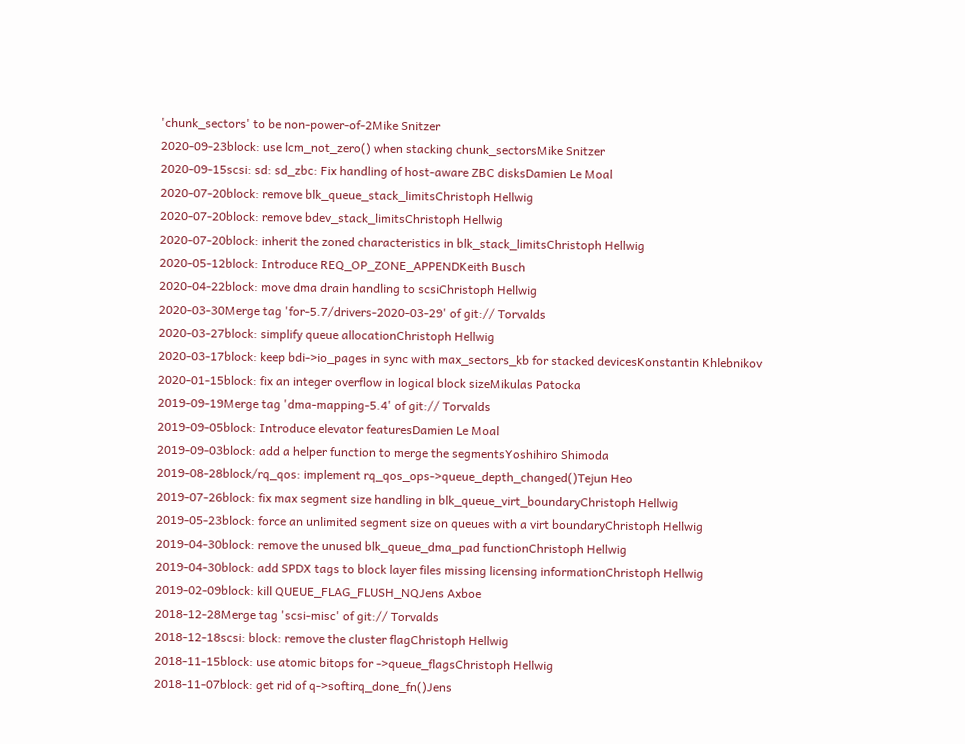'chunk_sectors' to be non-power-of-2Mike Snitzer
2020-09-23block: use lcm_not_zero() when stacking chunk_sectorsMike Snitzer
2020-09-15scsi: sd: sd_zbc: Fix handling of host-aware ZBC disksDamien Le Moal
2020-07-20block: remove blk_queue_stack_limitsChristoph Hellwig
2020-07-20block: remove bdev_stack_limitsChristoph Hellwig
2020-07-20block: inherit the zoned characteristics in blk_stack_limitsChristoph Hellwig
2020-05-12block: Introduce REQ_OP_ZONE_APPENDKeith Busch
2020-04-22block: move dma drain handling to scsiChristoph Hellwig
2020-03-30Merge tag 'for-5.7/drivers-2020-03-29' of git:// Torvalds
2020-03-27block: simplify queue allocationChristoph Hellwig
2020-03-17block: keep bdi->io_pages in sync with max_sectors_kb for stacked devicesKonstantin Khlebnikov
2020-01-15block: fix an integer overflow in logical block sizeMikulas Patocka
2019-09-19Merge tag 'dma-mapping-5.4' of git:// Torvalds
2019-09-05block: Introduce elevator featuresDamien Le Moal
2019-09-03block: add a helper function to merge the segmentsYoshihiro Shimoda
2019-08-28block/rq_qos: implement rq_qos_ops->queue_depth_changed()Tejun Heo
2019-07-26block: fix max segment size handling in blk_queue_virt_boundaryChristoph Hellwig
2019-05-23block: force an unlimited segment size on queues with a virt boundaryChristoph Hellwig
2019-04-30block: remove the unused blk_queue_dma_pad functionChristoph Hellwig
2019-04-30block: add SPDX tags to block layer files missing licensing informationChristoph Hellwig
2019-02-09block: kill QUEUE_FLAG_FLUSH_NQJens Axboe
2018-12-28Merge tag 'scsi-misc' of git:// Torvalds
2018-12-18scsi: block: remove the cluster flagChristoph Hellwig
2018-11-15block: use atomic bitops for ->queue_flagsChristoph Hellwig
2018-11-07block: get rid of q->softirq_done_fn()Jens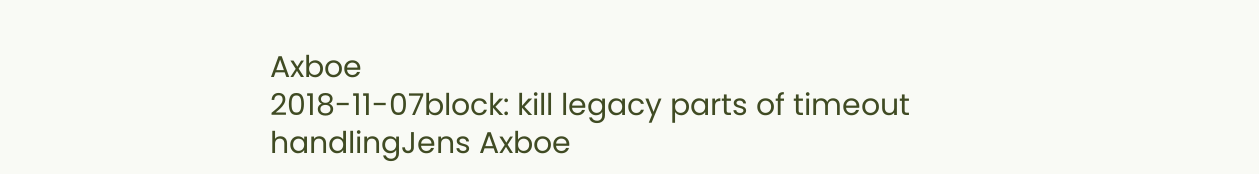Axboe
2018-11-07block: kill legacy parts of timeout handlingJens Axboe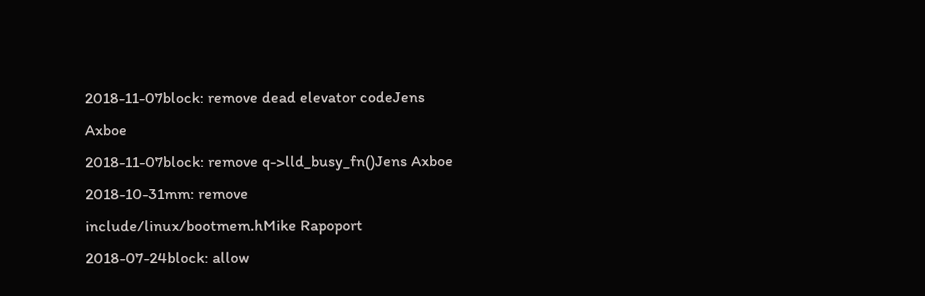2018-11-07block: remove dead elevator codeJens Axboe
2018-11-07block: remove q->lld_busy_fn()Jens Axboe
2018-10-31mm: remove include/linux/bootmem.hMike Rapoport
2018-07-24block: allow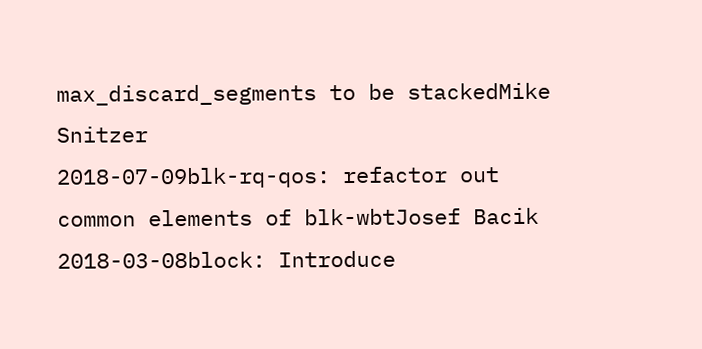max_discard_segments to be stackedMike Snitzer
2018-07-09blk-rq-qos: refactor out common elements of blk-wbtJosef Bacik
2018-03-08block: Introduce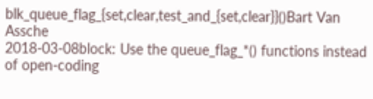blk_queue_flag_{set,clear,test_and_{set,clear}}()Bart Van Assche
2018-03-08block: Use the queue_flag_*() functions instead of open-coding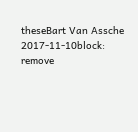theseBart Van Assche
2017-11-10block: remove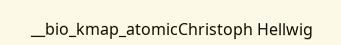__bio_kmap_atomicChristoph Hellwig